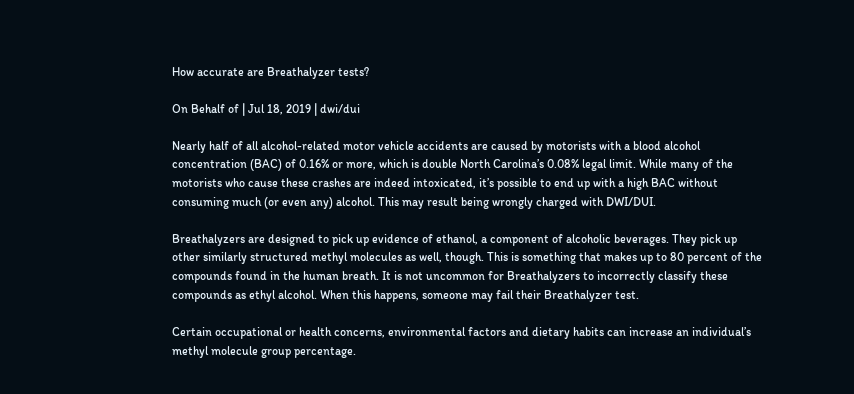How accurate are Breathalyzer tests?

On Behalf of | Jul 18, 2019 | dwi/dui

Nearly half of all alcohol-related motor vehicle accidents are caused by motorists with a blood alcohol concentration (BAC) of 0.16% or more, which is double North Carolina’s 0.08% legal limit. While many of the motorists who cause these crashes are indeed intoxicated, it’s possible to end up with a high BAC without consuming much (or even any) alcohol. This may result being wrongly charged with DWI/DUI.

Breathalyzers are designed to pick up evidence of ethanol, a component of alcoholic beverages. They pick up other similarly structured methyl molecules as well, though. This is something that makes up to 80 percent of the compounds found in the human breath. It is not uncommon for Breathalyzers to incorrectly classify these compounds as ethyl alcohol. When this happens, someone may fail their Breathalyzer test.

Certain occupational or health concerns, environmental factors and dietary habits can increase an individual’s methyl molecule group percentage.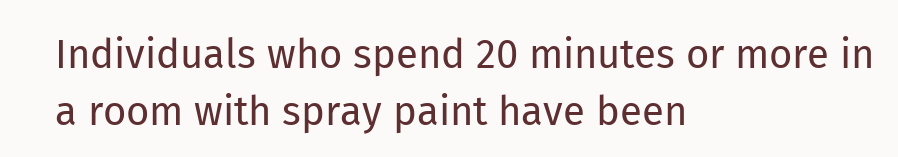Individuals who spend 20 minutes or more in a room with spray paint have been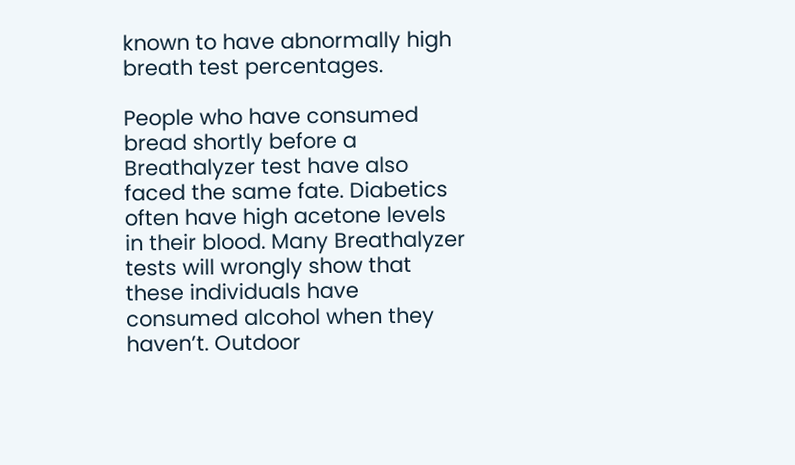known to have abnormally high breath test percentages.

People who have consumed bread shortly before a Breathalyzer test have also faced the same fate. Diabetics often have high acetone levels in their blood. Many Breathalyzer tests will wrongly show that these individuals have consumed alcohol when they haven’t. Outdoor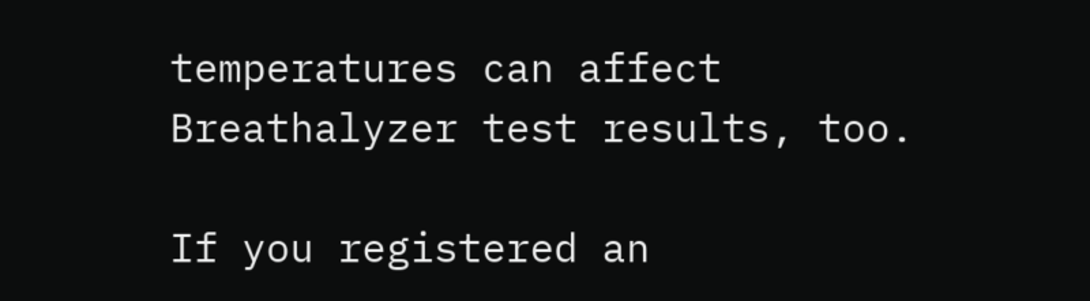temperatures can affect Breathalyzer test results, too.

If you registered an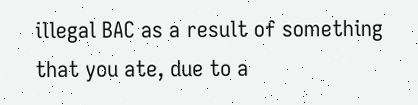illegal BAC as a result of something that you ate, due to a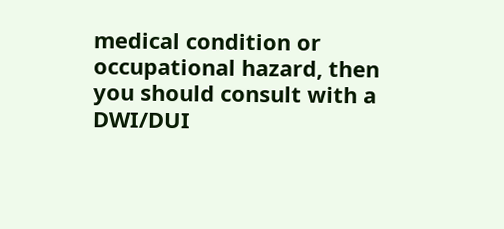medical condition or occupational hazard, then you should consult with a DWI/DUI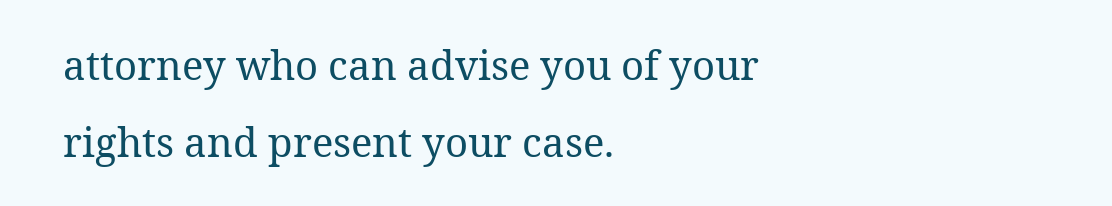attorney who can advise you of your rights and present your case.